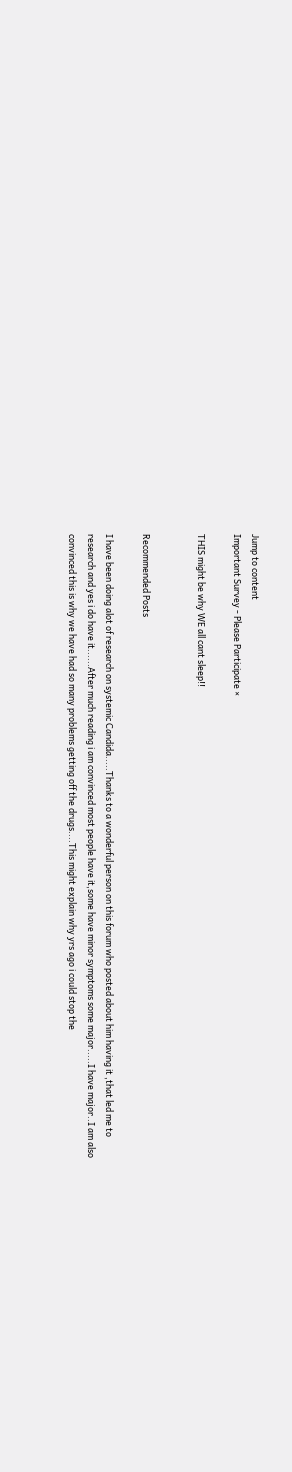Jump to content
Important Survey - Please Participate ×

THIS might be why WE all cant sleep!!


Recommended Posts

I have been doing alot of research on systemic Candida.....Thanks to a wonderful person on this forum who posted about him having it ,that led me to research and yes i do have it......After much reading i am convinced most people have it,some have minor symptoms some major.....I have major..I am also convinced this is why we have had so many problems getting off the drugs....This might explain why yrs ago i could stop the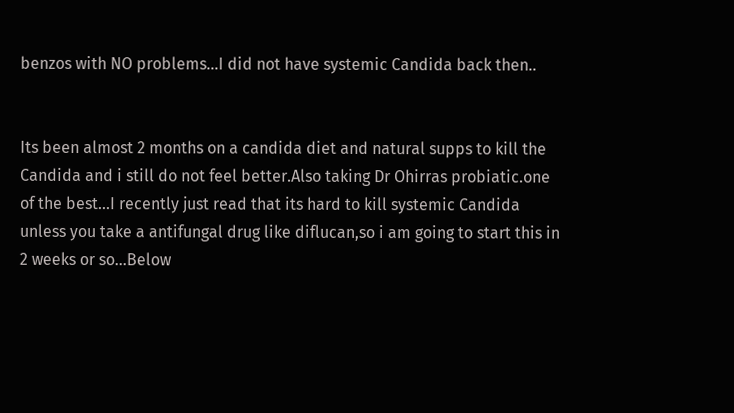benzos with NO problems...I did not have systemic Candida back then..


Its been almost 2 months on a candida diet and natural supps to kill the Candida and i still do not feel better.Also taking Dr Ohirras probiatic.one of the best...I recently just read that its hard to kill systemic Candida unless you take a antifungal drug like diflucan,so i am going to start this in 2 weeks or so...Below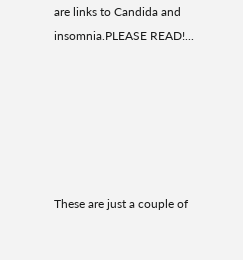are links to Candida and insomnia.PLEASE READ!...






These are just a couple of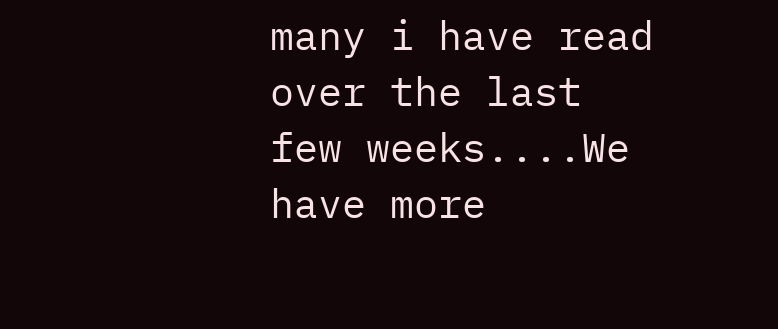many i have read over the last few weeks....We have more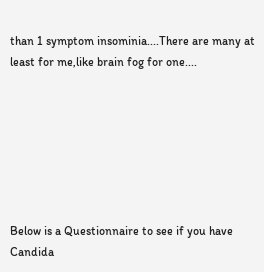than 1 symptom insominia....There are many at least for me,like brain fog for one....







Below is a Questionnaire to see if you have Candida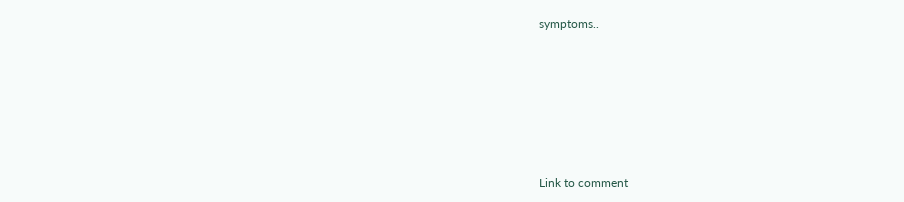symptoms..






Link to comment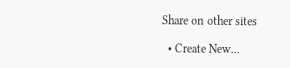Share on other sites

  • Create New...